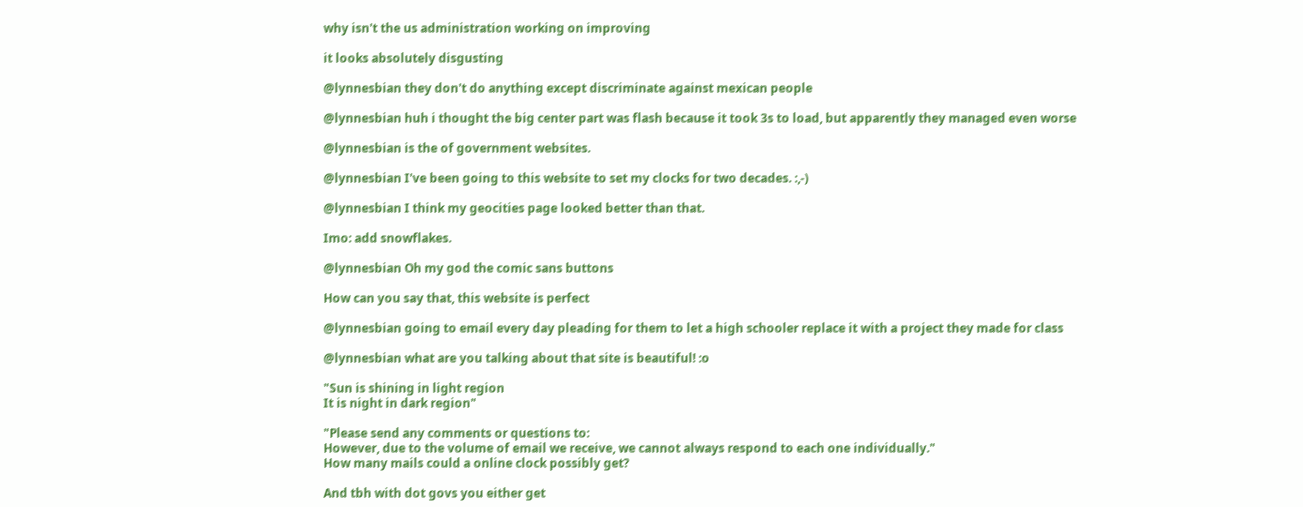why isn't the us administration working on improving

it looks absolutely disgusting

@lynnesbian they don't do anything except discriminate against mexican people

@lynnesbian huh i thought the big center part was flash because it took 3s to load, but apparently they managed even worse

@lynnesbian is the of government websites.

@lynnesbian I've been going to this website to set my clocks for two decades. :,-)

@lynnesbian I think my geocities page looked better than that.

Imo: add snowflakes.

@lynnesbian Oh my god the comic sans buttons

How can you say that, this website is perfect

@lynnesbian going to email every day pleading for them to let a high schooler replace it with a project they made for class

@lynnesbian what are you talking about that site is beautiful! :o

"Sun is shining in light region
It is night in dark region"

"Please send any comments or questions to:
However, due to the volume of email we receive, we cannot always respond to each one individually."
How many mails could a online clock possibly get?

And tbh with dot govs you either get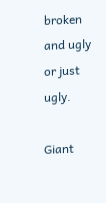broken and ugly or just ugly.

Giant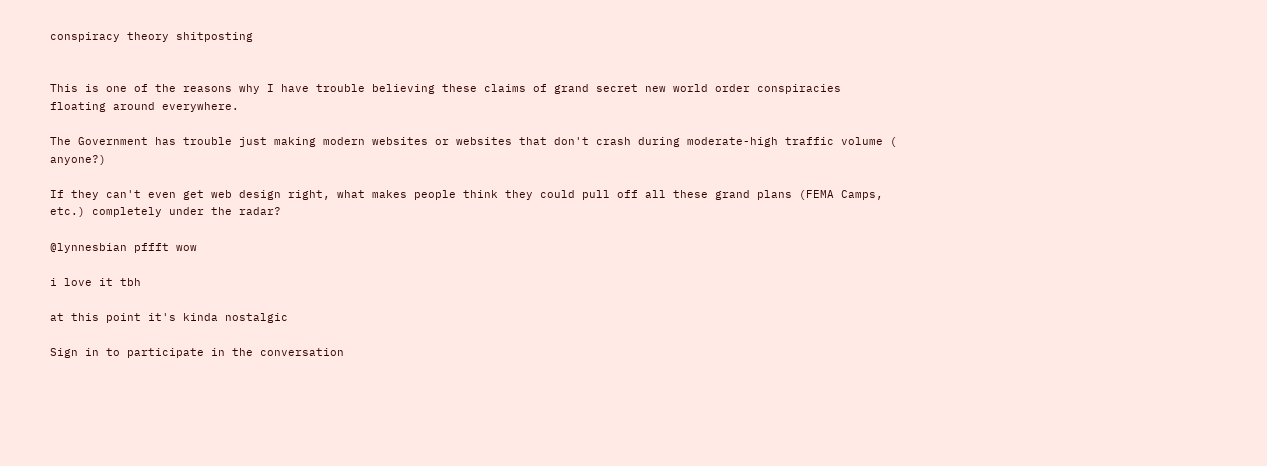conspiracy theory shitposting


This is one of the reasons why I have trouble believing these claims of grand secret new world order conspiracies floating around everywhere.

The Government has trouble just making modern websites or websites that don't crash during moderate-high traffic volume ( anyone?)

If they can't even get web design right, what makes people think they could pull off all these grand plans (FEMA Camps, etc.) completely under the radar?

@lynnesbian pffft wow

i love it tbh

at this point it's kinda nostalgic

Sign in to participate in the conversation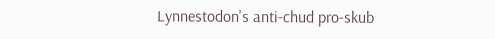Lynnestodon's anti-chud pro-skub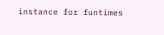instance for funtimes